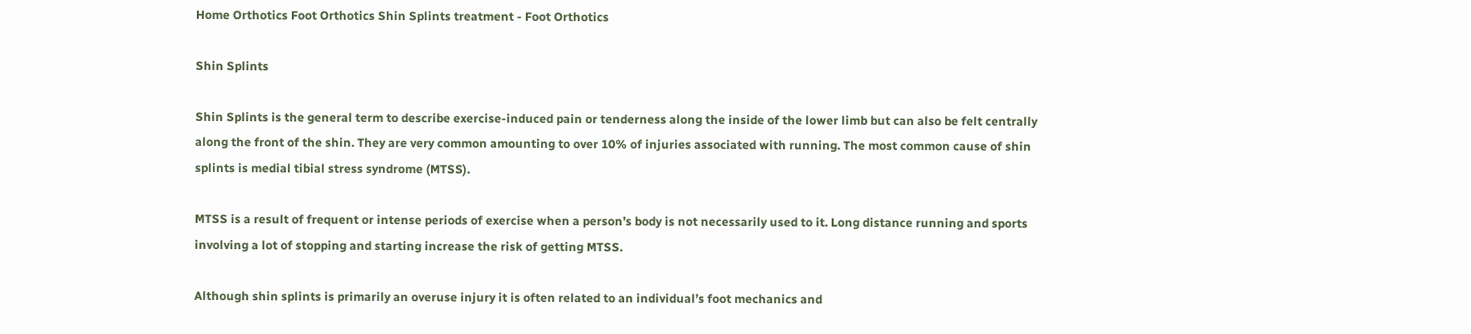Home Orthotics Foot Orthotics Shin Splints treatment - Foot Orthotics

Shin Splints

Shin Splints is the general term to describe exercise-induced pain or tenderness along the inside of the lower limb but can also be felt centrally along the front of the shin. They are very common amounting to over 10% of injuries associated with running. The most common cause of shin splints is medial tibial stress syndrome (MTSS).

MTSS is a result of frequent or intense periods of exercise when a person’s body is not necessarily used to it. Long distance running and sports involving a lot of stopping and starting increase the risk of getting MTSS.

Although shin splints is primarily an overuse injury it is often related to an individual’s foot mechanics and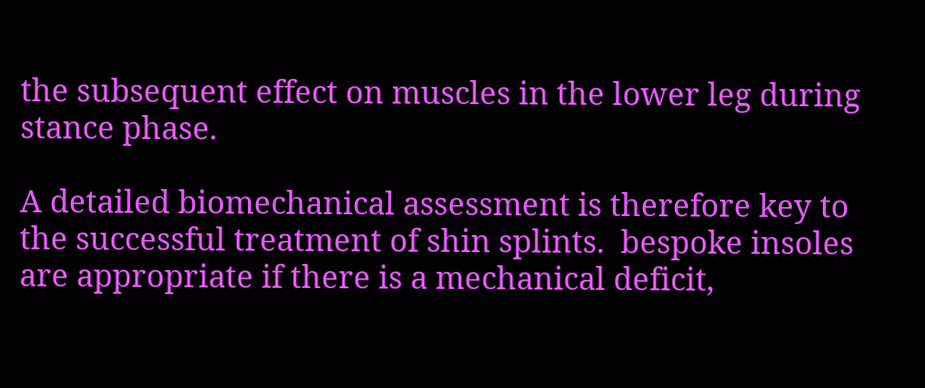the subsequent effect on muscles in the lower leg during stance phase.

A detailed biomechanical assessment is therefore key to the successful treatment of shin splints.  bespoke insoles are appropriate if there is a mechanical deficit,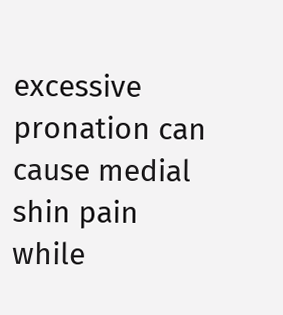excessive pronation can cause medial shin pain while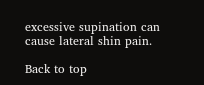excessive supination can cause lateral shin pain.

Back to top